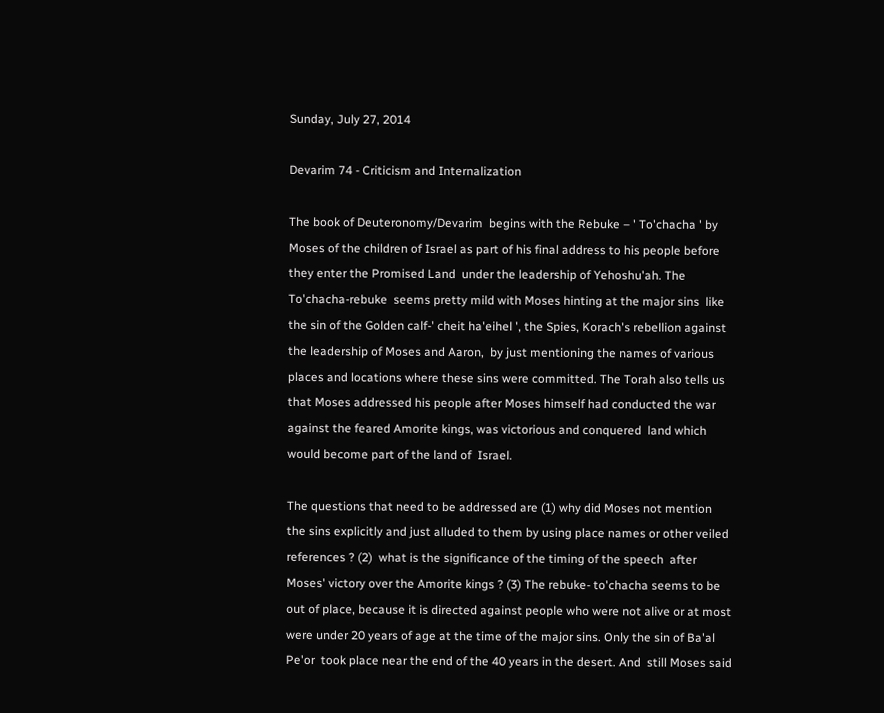Sunday, July 27, 2014

Devarim 74 - Criticism and Internalization

The book of Deuteronomy/Devarim  begins with the Rebuke – ' To'chacha ' by Moses of the children of Israel as part of his final address to his people before they enter the Promised Land  under the leadership of Yehoshu'ah. The To'chacha-rebuke  seems pretty mild with Moses hinting at the major sins  like the sin of the Golden calf-' cheit ha'eihel ', the Spies, Korach's rebellion against the leadership of Moses and Aaron,  by just mentioning the names of various places and locations where these sins were committed. The Torah also tells us that Moses addressed his people after Moses himself had conducted the war against the feared Amorite kings, was victorious and conquered  land which would become part of the land of  Israel.

The questions that need to be addressed are (1) why did Moses not mention the sins explicitly and just alluded to them by using place names or other veiled references ? (2)  what is the significance of the timing of the speech  after Moses' victory over the Amorite kings ? (3) The rebuke- to'chacha seems to be out of place, because it is directed against people who were not alive or at most were under 20 years of age at the time of the major sins. Only the sin of Ba'al Pe'or  took place near the end of the 40 years in the desert. And  still Moses said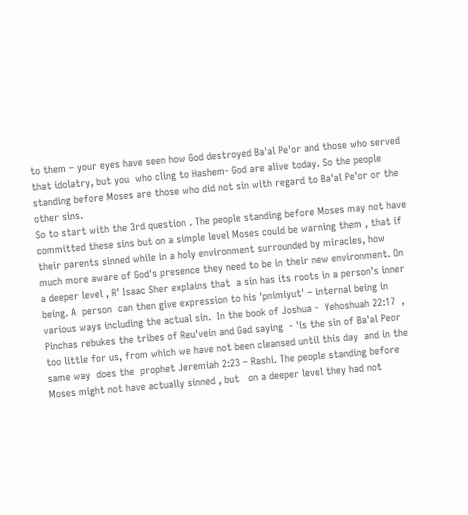to them – your eyes have seen how God destroyed Ba'al Pe'or and those who served that idolatry, but you  who cling to Hashem- God are alive today. So the people standing before Moses are those who did not sin with regard to Ba'al Pe'or or the other sins.
So to start with the 3rd question . The people standing before Moses may not have committed these sins but on a simple level Moses could be warning them , that if their parents sinned while in a holy environment surrounded by miracles, how much more aware of God's presence they need to be in their new environment. On a deeper level , R' Isaac Sher explains that  a sin has its roots in a person's inner being. A  person  can then give expression to his 'pnimiyut' – internal being in various ways including the actual sin.  In the book of Joshua -  Yehoshuah 22:17  , Pinchas rebukes the tribes of Reu'vein and Gad saying  - 'is the sin of Ba'al Peor too little for us, from which we have not been cleansed until this day  and in the same way  does the  prophet Jeremiah 2:23 – Rashi. The people standing before Moses might not have actually sinned , but   on a deeper level they had not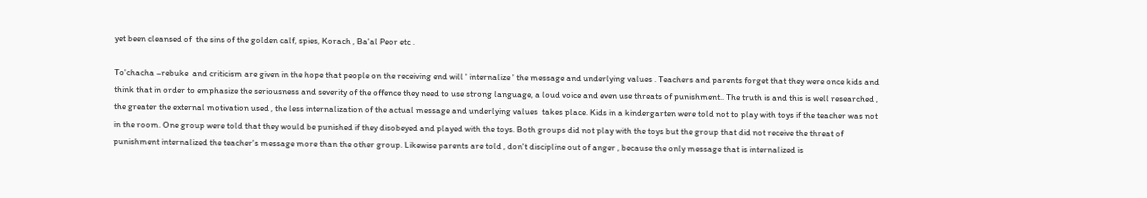yet been cleansed of  the sins of the golden calf, spies, Korach , Ba'al Peor etc .

To'chacha –rebuke  and criticism are given in the hope that people on the receiving end will ' internalize ' the message and underlying values . Teachers and parents forget that they were once kids and think that in order to emphasize the seriousness and severity of the offence they need to use strong language, a loud voice and even use threats of punishment.. The truth is and this is well researched , the greater the external motivation used , the less internalization of the actual message and underlying values  takes place. Kids in a kindergarten were told not to play with toys if the teacher was not in the room. One group were told that they would be punished if they disobeyed and played with the toys. Both groups did not play with the toys but the group that did not receive the threat of punishment internalized the teacher's message more than the other group. Likewise parents are told , don't discipline out of anger , because the only message that is internalized is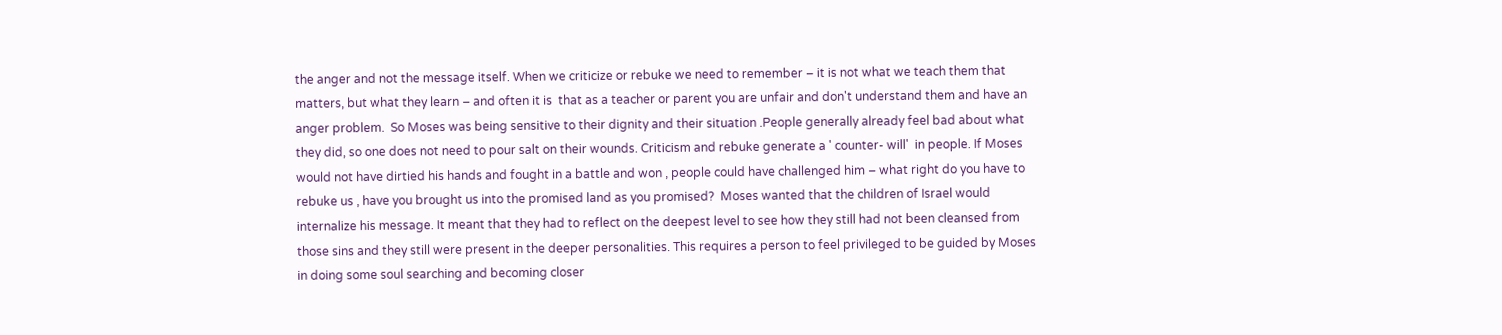the anger and not the message itself. When we criticize or rebuke we need to remember – it is not what we teach them that matters, but what they learn – and often it is  that as a teacher or parent you are unfair and don't understand them and have an anger problem.  So Moses was being sensitive to their dignity and their situation .People generally already feel bad about what they did, so one does not need to pour salt on their wounds. Criticism and rebuke generate a ' counter- will'  in people. If Moses would not have dirtied his hands and fought in a battle and won , people could have challenged him – what right do you have to rebuke us , have you brought us into the promised land as you promised?  Moses wanted that the children of Israel would internalize his message. It meant that they had to reflect on the deepest level to see how they still had not been cleansed from those sins and they still were present in the deeper personalities. This requires a person to feel privileged to be guided by Moses in doing some soul searching and becoming closer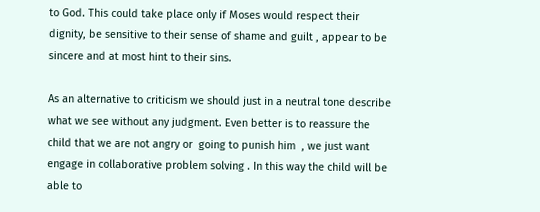to God. This could take place only if Moses would respect their dignity, be sensitive to their sense of shame and guilt , appear to be sincere and at most hint to their sins.

As an alternative to criticism we should just in a neutral tone describe what we see without any judgment. Even better is to reassure the child that we are not angry or  going to punish him  , we just want  engage in collaborative problem solving . In this way the child will be able to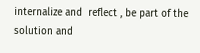internalize and  reflect , be part of the solution and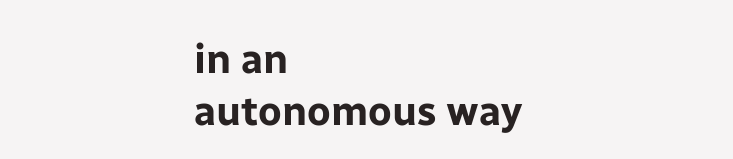in an autonomous way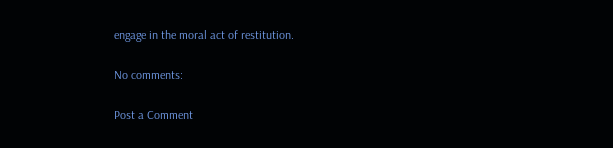engage in the moral act of restitution.

No comments:

Post a Comment